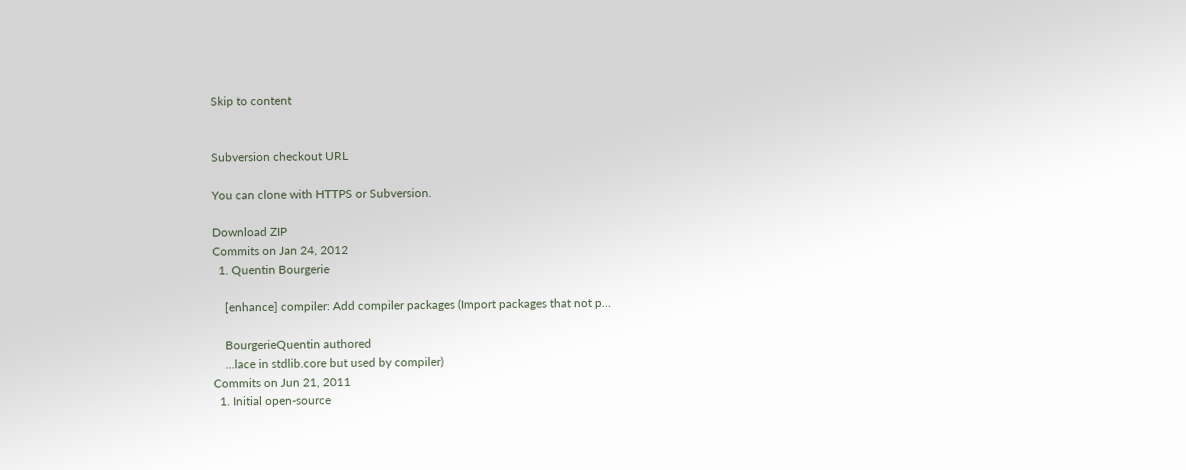Skip to content


Subversion checkout URL

You can clone with HTTPS or Subversion.

Download ZIP
Commits on Jan 24, 2012
  1. Quentin Bourgerie

    [enhance] compiler: Add compiler packages (Import packages that not p…

    BourgerieQuentin authored
    …lace in stdlib.core but used by compiler)
Commits on Jun 21, 2011
  1. Initial open-source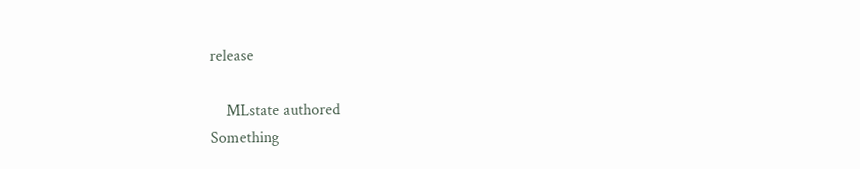release

    MLstate authored
Something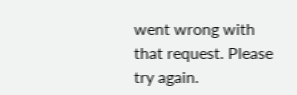went wrong with that request. Please try again.